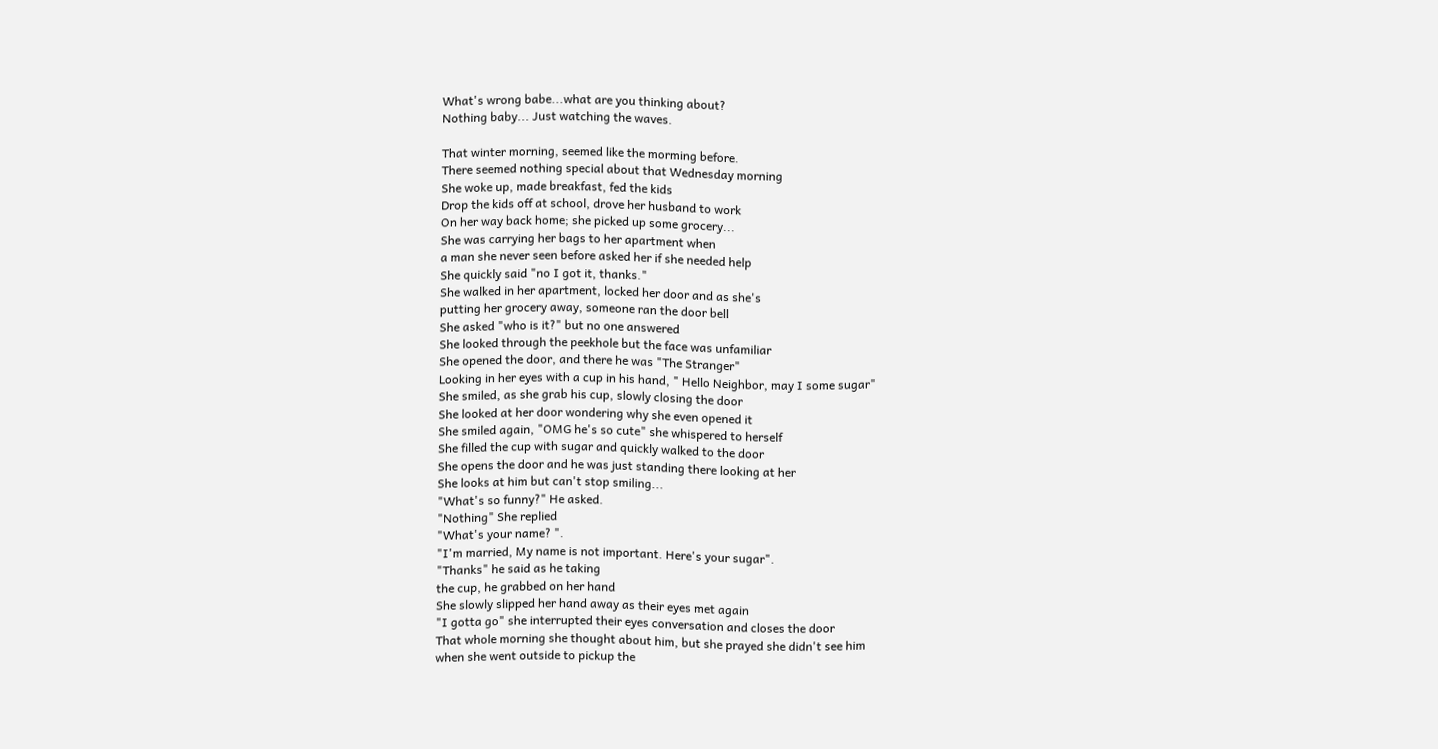What's wrong babe...what are you thinking about?
Nothing baby... Just watching the waves.

That winter morning, seemed like the morming before.
There seemed nothing special about that Wednesday morning
She woke up, made breakfast, fed the kids
Drop the kids off at school, drove her husband to work
On her way back home; she picked up some grocery...
She was carrying her bags to her apartment when
a man she never seen before asked her if she needed help
She quickly said "no I got it, thanks."
She walked in her apartment, locked her door and as she's
putting her grocery away, someone ran the door bell
She asked "who is it?" but no one answered
She looked through the peekhole but the face was unfamiliar
She opened the door, and there he was "The Stranger"
Looking in her eyes with a cup in his hand, " Hello Neighbor, may I some sugar"
She smiled, as she grab his cup, slowly closing the door
She looked at her door wondering why she even opened it
She smiled again, "OMG he's so cute" she whispered to herself
She filled the cup with sugar and quickly walked to the door
She opens the door and he was just standing there looking at her
She looks at him but can't stop smiling...
"What's so funny?" He asked.
"Nothing" She replied
"What's your name? ".
"I'm married, My name is not important. Here's your sugar".
"Thanks" he said as he taking
the cup, he grabbed on her hand
She slowly slipped her hand away as their eyes met again
"I gotta go" she interrupted their eyes conversation and closes the door
That whole morning she thought about him, but she prayed she didn't see him
when she went outside to pickup the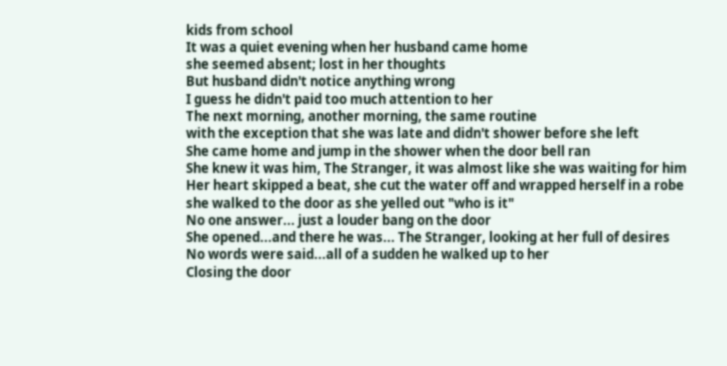kids from school
It was a quiet evening when her husband came home
she seemed absent; lost in her thoughts
But husband didn't notice anything wrong
I guess he didn't paid too much attention to her
The next morning, another morning, the same routine
with the exception that she was late and didn't shower before she left
She came home and jump in the shower when the door bell ran
She knew it was him, The Stranger, it was almost like she was waiting for him
Her heart skipped a beat, she cut the water off and wrapped herself in a robe
she walked to the door as she yelled out "who is it"
No one answer... just a louder bang on the door
She opened...and there he was... The Stranger, looking at her full of desires
No words were said...all of a sudden he walked up to her
Closing the door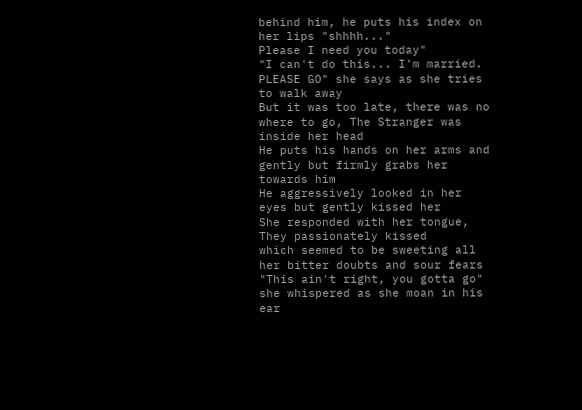behind him, he puts his index on her lips "shhhh..."
Please I need you today"
"I can't do this... I'm married. PLEASE GO" she says as she tries to walk away
But it was too late, there was no where to go, The Stranger was inside her head
He puts his hands on her arms and gently but firmly grabs her towards him
He aggressively looked in her eyes but gently kissed her
She responded with her tongue,  They passionately kissed
which seemed to be sweeting all her bitter doubts and sour fears
"This ain't right, you gotta go" she whispered as she moan in his ear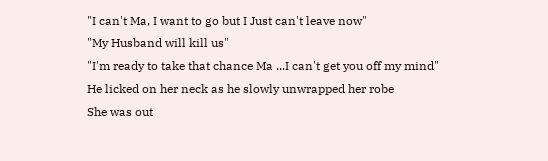"I can't Ma, I want to go but I Just can't leave now"
"My Husband will kill us"
"I'm ready to take that chance Ma ...I can't get you off my mind"
He licked on her neck as he slowly unwrapped her robe
She was out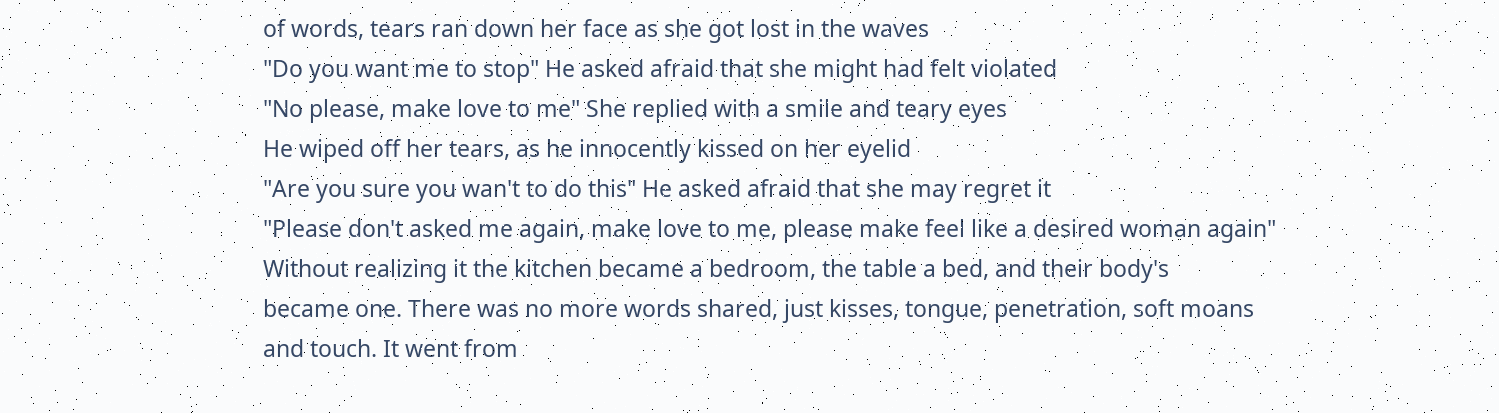of words, tears ran down her face as she got lost in the waves
"Do you want me to stop" He asked afraid that she might had felt violated
"No please, make love to me" She replied with a smile and teary eyes
He wiped off her tears, as he innocently kissed on her eyelid
"Are you sure you wan't to do this" He asked afraid that she may regret it
"Please don't asked me again, make love to me, please make feel like a desired woman again"
Without realizing it the kitchen became a bedroom, the table a bed, and their body's
became one. There was no more words shared, just kisses, tongue, penetration, soft moans and touch. It went from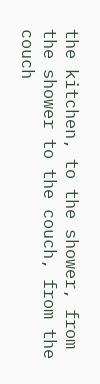the kitchen, to the shower, from the shower to the couch, from the couch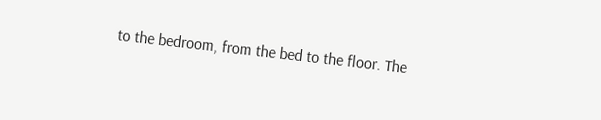to the bedroom, from the bed to the floor. The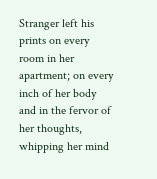Stranger left his prints on every room in her apartment; on every inch of her body and in the fervor of her thoughts, whipping her mind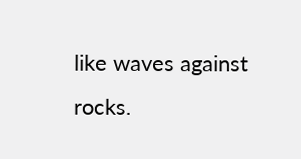like waves against rocks.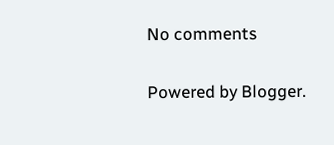No comments

Powered by Blogger.